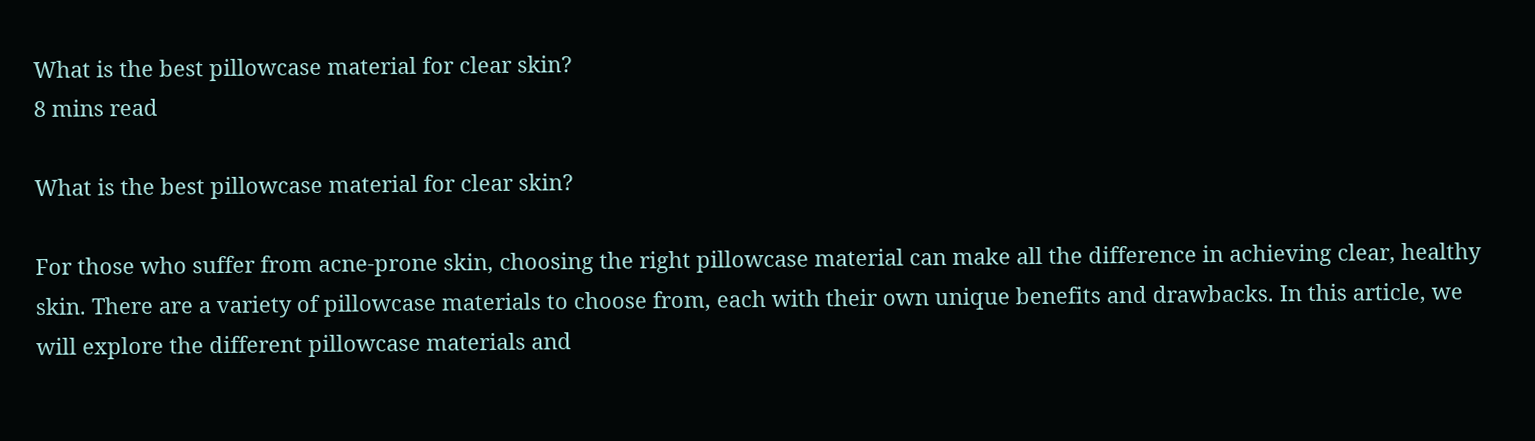What is the best pillowcase material for clear skin?
8 mins read

What is the best pillowcase material for clear skin?

For those who suffer from acne-prone skin, choosing the right pillowcase material can make all the difference in achieving clear, healthy skin. There are a variety of pillowcase materials to choose from, each with their own unique benefits and drawbacks. In this article, we will explore the different pillowcase materials and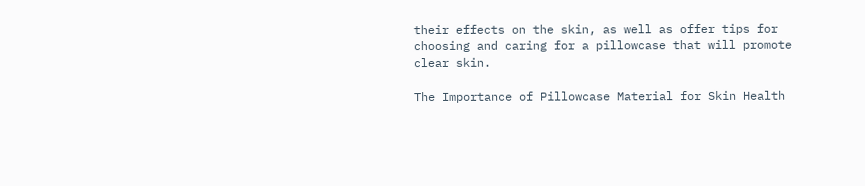their effects on the skin, as well as offer tips for choosing and caring for a pillowcase that will promote clear skin.

The Importance of Pillowcase Material for Skin Health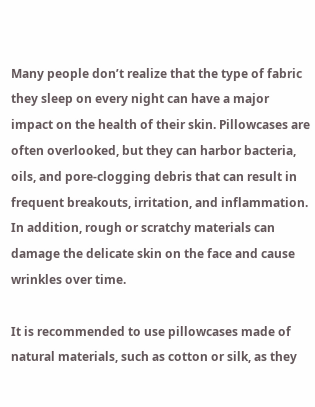Many people don’t realize that the type of fabric they sleep on every night can have a major impact on the health of their skin. Pillowcases are often overlooked, but they can harbor bacteria, oils, and pore-clogging debris that can result in frequent breakouts, irritation, and inflammation. In addition, rough or scratchy materials can damage the delicate skin on the face and cause wrinkles over time.

It is recommended to use pillowcases made of natural materials, such as cotton or silk, as they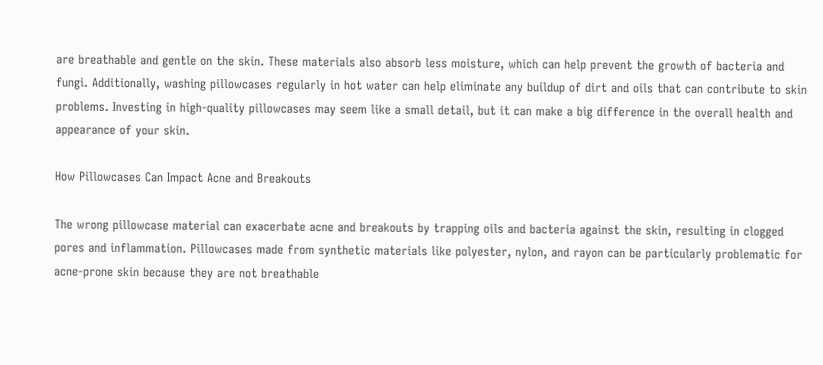are breathable and gentle on the skin. These materials also absorb less moisture, which can help prevent the growth of bacteria and fungi. Additionally, washing pillowcases regularly in hot water can help eliminate any buildup of dirt and oils that can contribute to skin problems. Investing in high-quality pillowcases may seem like a small detail, but it can make a big difference in the overall health and appearance of your skin.

How Pillowcases Can Impact Acne and Breakouts

The wrong pillowcase material can exacerbate acne and breakouts by trapping oils and bacteria against the skin, resulting in clogged pores and inflammation. Pillowcases made from synthetic materials like polyester, nylon, and rayon can be particularly problematic for acne-prone skin because they are not breathable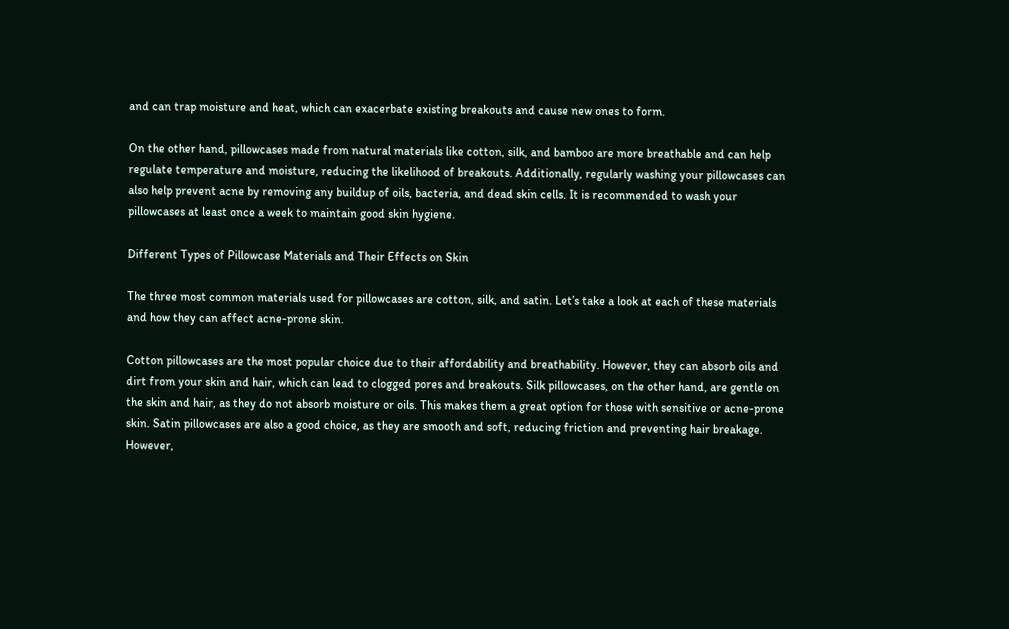and can trap moisture and heat, which can exacerbate existing breakouts and cause new ones to form.

On the other hand, pillowcases made from natural materials like cotton, silk, and bamboo are more breathable and can help regulate temperature and moisture, reducing the likelihood of breakouts. Additionally, regularly washing your pillowcases can also help prevent acne by removing any buildup of oils, bacteria, and dead skin cells. It is recommended to wash your pillowcases at least once a week to maintain good skin hygiene.

Different Types of Pillowcase Materials and Their Effects on Skin

The three most common materials used for pillowcases are cotton, silk, and satin. Let’s take a look at each of these materials and how they can affect acne-prone skin.

Cotton pillowcases are the most popular choice due to their affordability and breathability. However, they can absorb oils and dirt from your skin and hair, which can lead to clogged pores and breakouts. Silk pillowcases, on the other hand, are gentle on the skin and hair, as they do not absorb moisture or oils. This makes them a great option for those with sensitive or acne-prone skin. Satin pillowcases are also a good choice, as they are smooth and soft, reducing friction and preventing hair breakage. However,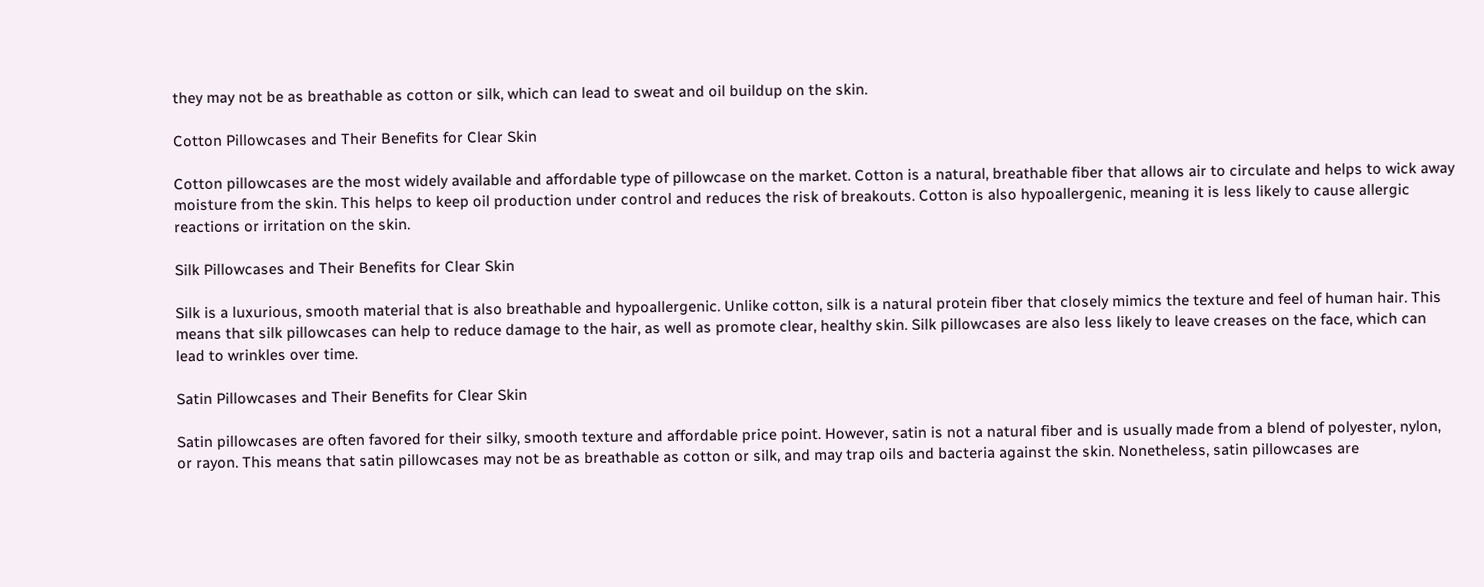they may not be as breathable as cotton or silk, which can lead to sweat and oil buildup on the skin.

Cotton Pillowcases and Their Benefits for Clear Skin

Cotton pillowcases are the most widely available and affordable type of pillowcase on the market. Cotton is a natural, breathable fiber that allows air to circulate and helps to wick away moisture from the skin. This helps to keep oil production under control and reduces the risk of breakouts. Cotton is also hypoallergenic, meaning it is less likely to cause allergic reactions or irritation on the skin.

Silk Pillowcases and Their Benefits for Clear Skin

Silk is a luxurious, smooth material that is also breathable and hypoallergenic. Unlike cotton, silk is a natural protein fiber that closely mimics the texture and feel of human hair. This means that silk pillowcases can help to reduce damage to the hair, as well as promote clear, healthy skin. Silk pillowcases are also less likely to leave creases on the face, which can lead to wrinkles over time.

Satin Pillowcases and Their Benefits for Clear Skin

Satin pillowcases are often favored for their silky, smooth texture and affordable price point. However, satin is not a natural fiber and is usually made from a blend of polyester, nylon, or rayon. This means that satin pillowcases may not be as breathable as cotton or silk, and may trap oils and bacteria against the skin. Nonetheless, satin pillowcases are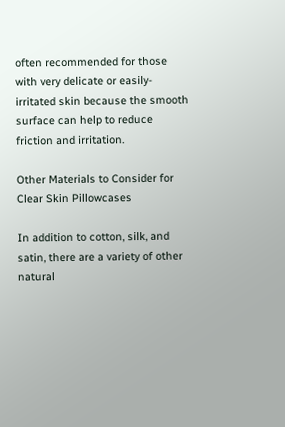often recommended for those with very delicate or easily-irritated skin because the smooth surface can help to reduce friction and irritation.

Other Materials to Consider for Clear Skin Pillowcases

In addition to cotton, silk, and satin, there are a variety of other natural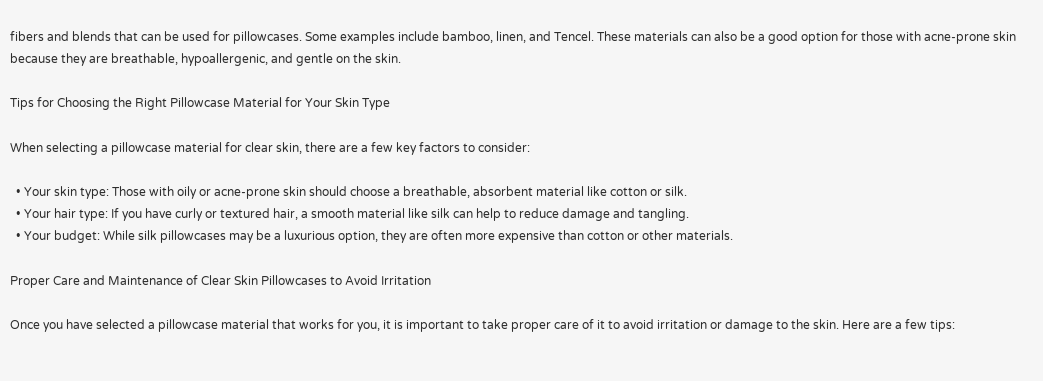fibers and blends that can be used for pillowcases. Some examples include bamboo, linen, and Tencel. These materials can also be a good option for those with acne-prone skin because they are breathable, hypoallergenic, and gentle on the skin.

Tips for Choosing the Right Pillowcase Material for Your Skin Type

When selecting a pillowcase material for clear skin, there are a few key factors to consider:

  • Your skin type: Those with oily or acne-prone skin should choose a breathable, absorbent material like cotton or silk.
  • Your hair type: If you have curly or textured hair, a smooth material like silk can help to reduce damage and tangling.
  • Your budget: While silk pillowcases may be a luxurious option, they are often more expensive than cotton or other materials.

Proper Care and Maintenance of Clear Skin Pillowcases to Avoid Irritation

Once you have selected a pillowcase material that works for you, it is important to take proper care of it to avoid irritation or damage to the skin. Here are a few tips: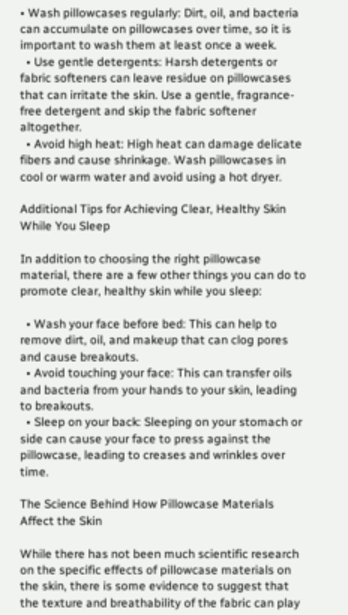• Wash pillowcases regularly: Dirt, oil, and bacteria can accumulate on pillowcases over time, so it is important to wash them at least once a week.
  • Use gentle detergents: Harsh detergents or fabric softeners can leave residue on pillowcases that can irritate the skin. Use a gentle, fragrance-free detergent and skip the fabric softener altogether.
  • Avoid high heat: High heat can damage delicate fibers and cause shrinkage. Wash pillowcases in cool or warm water and avoid using a hot dryer.

Additional Tips for Achieving Clear, Healthy Skin While You Sleep

In addition to choosing the right pillowcase material, there are a few other things you can do to promote clear, healthy skin while you sleep:

  • Wash your face before bed: This can help to remove dirt, oil, and makeup that can clog pores and cause breakouts.
  • Avoid touching your face: This can transfer oils and bacteria from your hands to your skin, leading to breakouts.
  • Sleep on your back: Sleeping on your stomach or side can cause your face to press against the pillowcase, leading to creases and wrinkles over time.

The Science Behind How Pillowcase Materials Affect the Skin

While there has not been much scientific research on the specific effects of pillowcase materials on the skin, there is some evidence to suggest that the texture and breathability of the fabric can play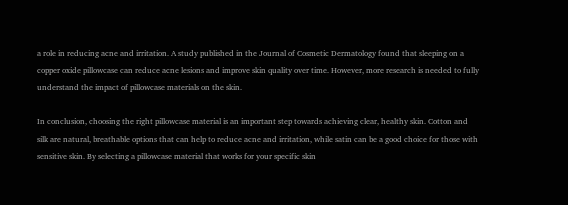a role in reducing acne and irritation. A study published in the Journal of Cosmetic Dermatology found that sleeping on a copper oxide pillowcase can reduce acne lesions and improve skin quality over time. However, more research is needed to fully understand the impact of pillowcase materials on the skin.

In conclusion, choosing the right pillowcase material is an important step towards achieving clear, healthy skin. Cotton and silk are natural, breathable options that can help to reduce acne and irritation, while satin can be a good choice for those with sensitive skin. By selecting a pillowcase material that works for your specific skin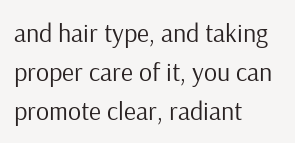and hair type, and taking proper care of it, you can promote clear, radiant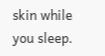skin while you sleep.